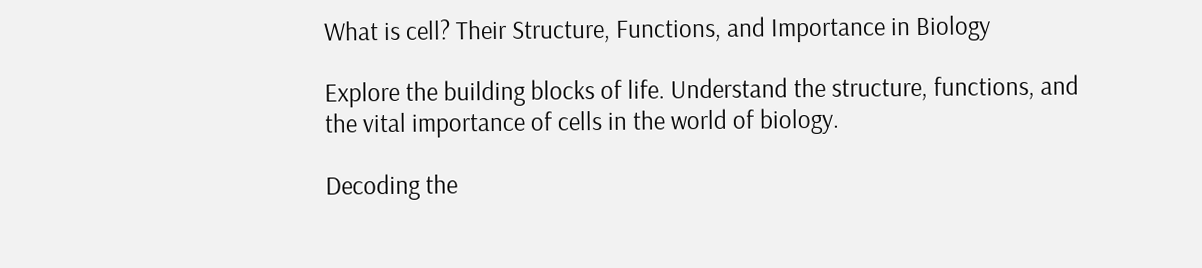What is cell? Their Structure, Functions, and Importance in Biology

Explore the building blocks of life. Understand the structure, functions, and the vital importance of cells in the world of biology.

Decoding the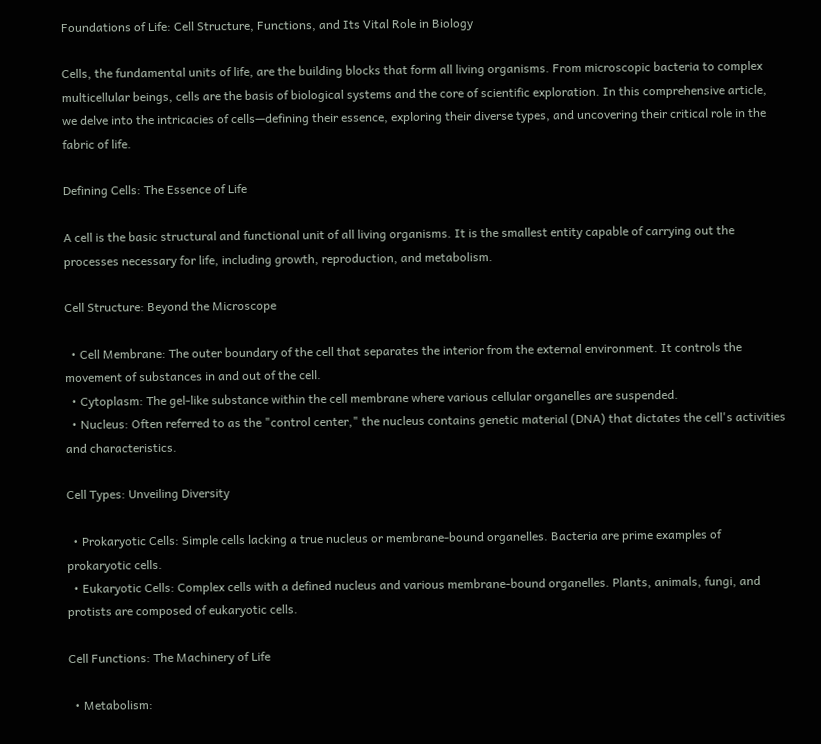Foundations of Life: Cell Structure, Functions, and Its Vital Role in Biology

Cells, the fundamental units of life, are the building blocks that form all living organisms. From microscopic bacteria to complex multicellular beings, cells are the basis of biological systems and the core of scientific exploration. In this comprehensive article, we delve into the intricacies of cells—defining their essence, exploring their diverse types, and uncovering their critical role in the fabric of life.

Defining Cells: The Essence of Life

A cell is the basic structural and functional unit of all living organisms. It is the smallest entity capable of carrying out the processes necessary for life, including growth, reproduction, and metabolism.

Cell Structure: Beyond the Microscope

  • Cell Membrane: The outer boundary of the cell that separates the interior from the external environment. It controls the movement of substances in and out of the cell.
  • Cytoplasm: The gel-like substance within the cell membrane where various cellular organelles are suspended.
  • Nucleus: Often referred to as the "control center," the nucleus contains genetic material (DNA) that dictates the cell's activities and characteristics.

Cell Types: Unveiling Diversity

  • Prokaryotic Cells: Simple cells lacking a true nucleus or membrane-bound organelles. Bacteria are prime examples of prokaryotic cells.
  • Eukaryotic Cells: Complex cells with a defined nucleus and various membrane-bound organelles. Plants, animals, fungi, and protists are composed of eukaryotic cells.

Cell Functions: The Machinery of Life

  • Metabolism: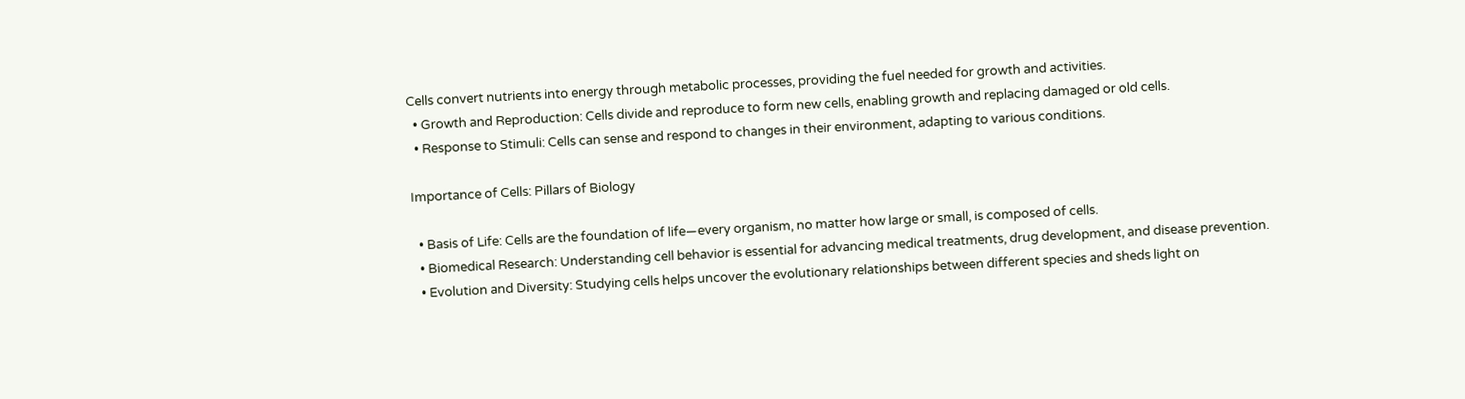Cells convert nutrients into energy through metabolic processes, providing the fuel needed for growth and activities.
  • Growth and Reproduction: Cells divide and reproduce to form new cells, enabling growth and replacing damaged or old cells.
  • Response to Stimuli: Cells can sense and respond to changes in their environment, adapting to various conditions.

Importance of Cells: Pillars of Biology

  • Basis of Life: Cells are the foundation of life—every organism, no matter how large or small, is composed of cells.
  • Biomedical Research: Understanding cell behavior is essential for advancing medical treatments, drug development, and disease prevention.
  • Evolution and Diversity: Studying cells helps uncover the evolutionary relationships between different species and sheds light on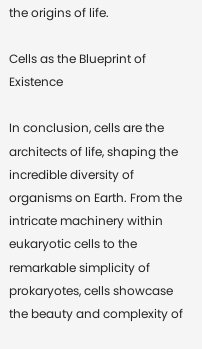the origins of life.

Cells as the Blueprint of Existence

In conclusion, cells are the architects of life, shaping the incredible diversity of organisms on Earth. From the intricate machinery within eukaryotic cells to the remarkable simplicity of prokaryotes, cells showcase the beauty and complexity of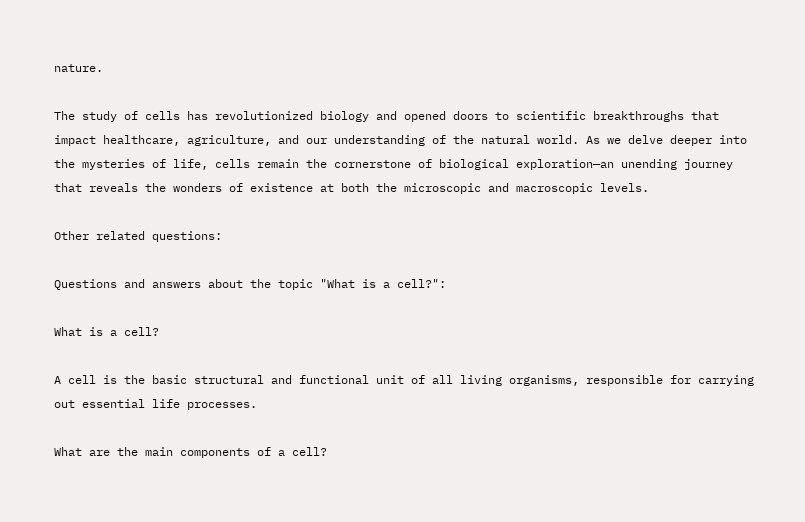nature.

The study of cells has revolutionized biology and opened doors to scientific breakthroughs that impact healthcare, agriculture, and our understanding of the natural world. As we delve deeper into the mysteries of life, cells remain the cornerstone of biological exploration—an unending journey that reveals the wonders of existence at both the microscopic and macroscopic levels.

Other related questions:

Questions and answers about the topic "What is a cell?":

What is a cell?

A cell is the basic structural and functional unit of all living organisms, responsible for carrying out essential life processes.

What are the main components of a cell?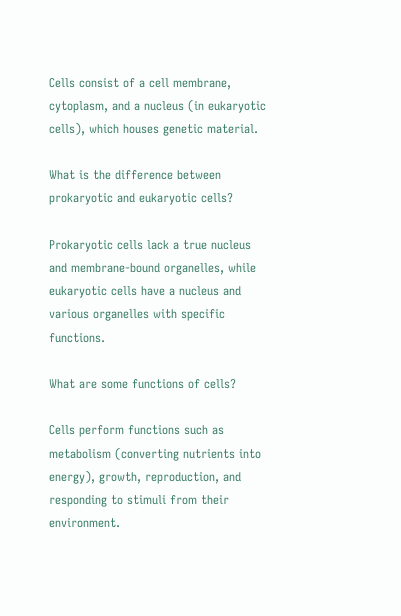Cells consist of a cell membrane, cytoplasm, and a nucleus (in eukaryotic cells), which houses genetic material.

What is the difference between prokaryotic and eukaryotic cells?

Prokaryotic cells lack a true nucleus and membrane-bound organelles, while eukaryotic cells have a nucleus and various organelles with specific functions.

What are some functions of cells?

Cells perform functions such as metabolism (converting nutrients into energy), growth, reproduction, and responding to stimuli from their environment.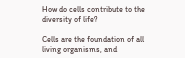How do cells contribute to the diversity of life?

Cells are the foundation of all living organisms, and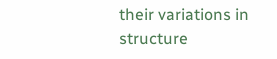their variations in structure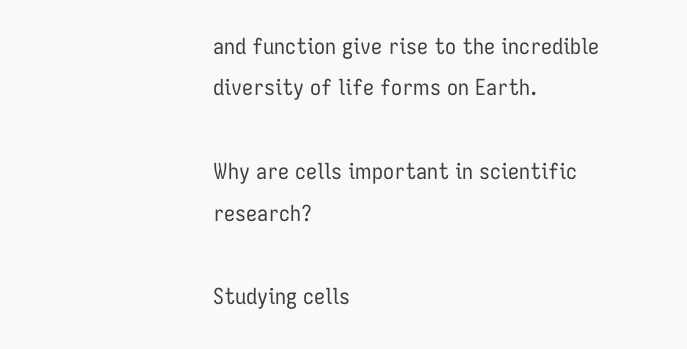and function give rise to the incredible diversity of life forms on Earth.

Why are cells important in scientific research?

Studying cells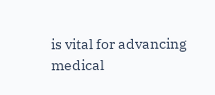is vital for advancing medical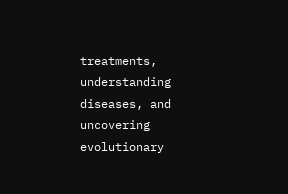treatments, understanding diseases, and uncovering evolutionary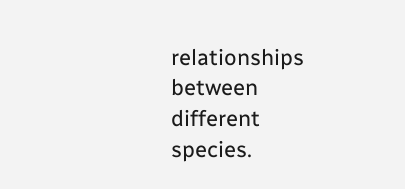relationships between different species.